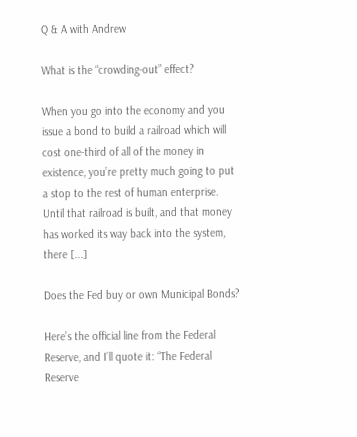Q & A with Andrew

What is the “crowding-out” effect?

When you go into the economy and you issue a bond to build a railroad which will cost one-third of all of the money in existence, you’re pretty much going to put a stop to the rest of human enterprise. Until that railroad is built, and that money has worked its way back into the system, there [...]

Does the Fed buy or own Municipal Bonds?

Here’s the official line from the Federal Reserve, and I’ll quote it: “The Federal Reserve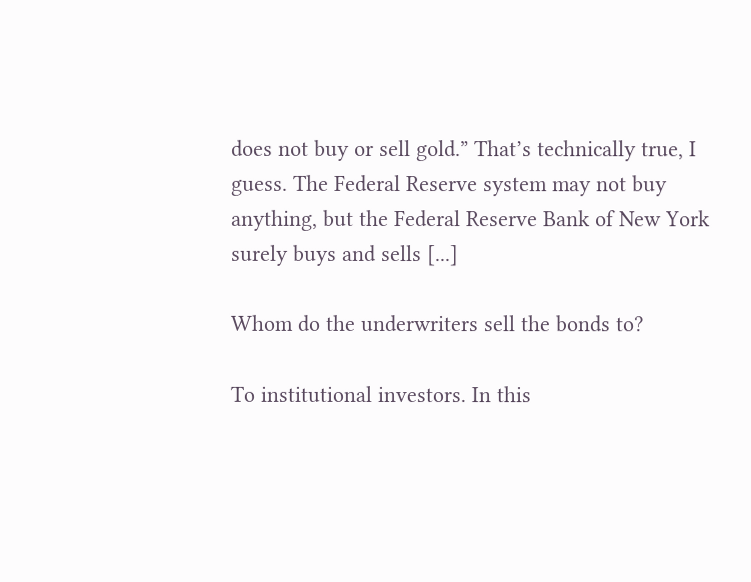does not buy or sell gold.” That’s technically true, I guess. The Federal Reserve system may not buy anything, but the Federal Reserve Bank of New York surely buys and sells [...]

Whom do the underwriters sell the bonds to?

To institutional investors. In this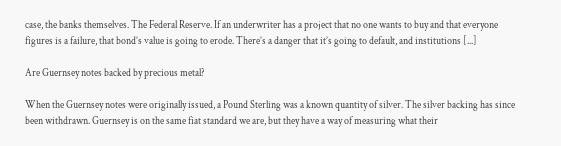case, the banks themselves. The Federal Reserve. If an underwriter has a project that no one wants to buy and that everyone figures is a failure, that bond’s value is going to erode. There’s a danger that it’s going to default, and institutions [...]

Are Guernsey notes backed by precious metal?

When the Guernsey notes were originally issued, a Pound Sterling was a known quantity of silver. The silver backing has since been withdrawn. Guernsey is on the same fiat standard we are, but they have a way of measuring what their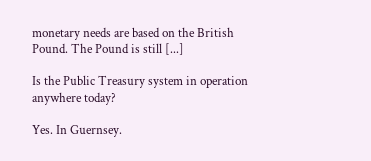monetary needs are based on the British Pound. The Pound is still [...]

Is the Public Treasury system in operation anywhere today?

Yes. In Guernsey.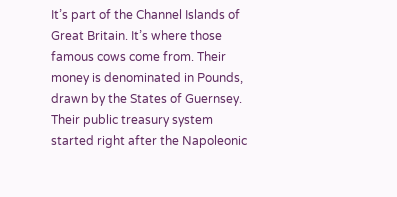It’s part of the Channel Islands of Great Britain. It’s where those famous cows come from. Their money is denominated in Pounds, drawn by the States of Guernsey. Their public treasury system started right after the Napoleonic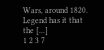Wars, around 1820. Legend has it that the [...]
1 2 3 7